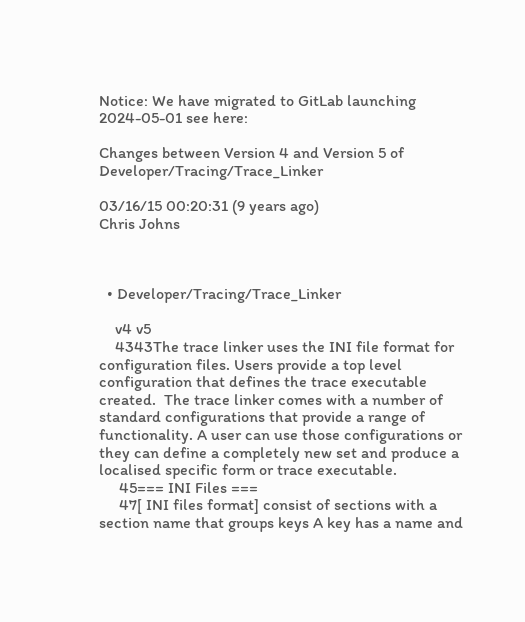Notice: We have migrated to GitLab launching 2024-05-01 see here:

Changes between Version 4 and Version 5 of Developer/Tracing/Trace_Linker

03/16/15 00:20:31 (9 years ago)
Chris Johns



  • Developer/Tracing/Trace_Linker

    v4 v5
    4343The trace linker uses the INI file format for configuration files. Users provide a top level configuration that defines the trace executable created.  The trace linker comes with a number of standard configurations that provide a range of functionality. A user can use those configurations or they can define a completely new set and produce a localised specific form or trace executable.
     45=== INI Files ===
     47[ INI files format] consist of sections with a section name that groups keys A key has a name and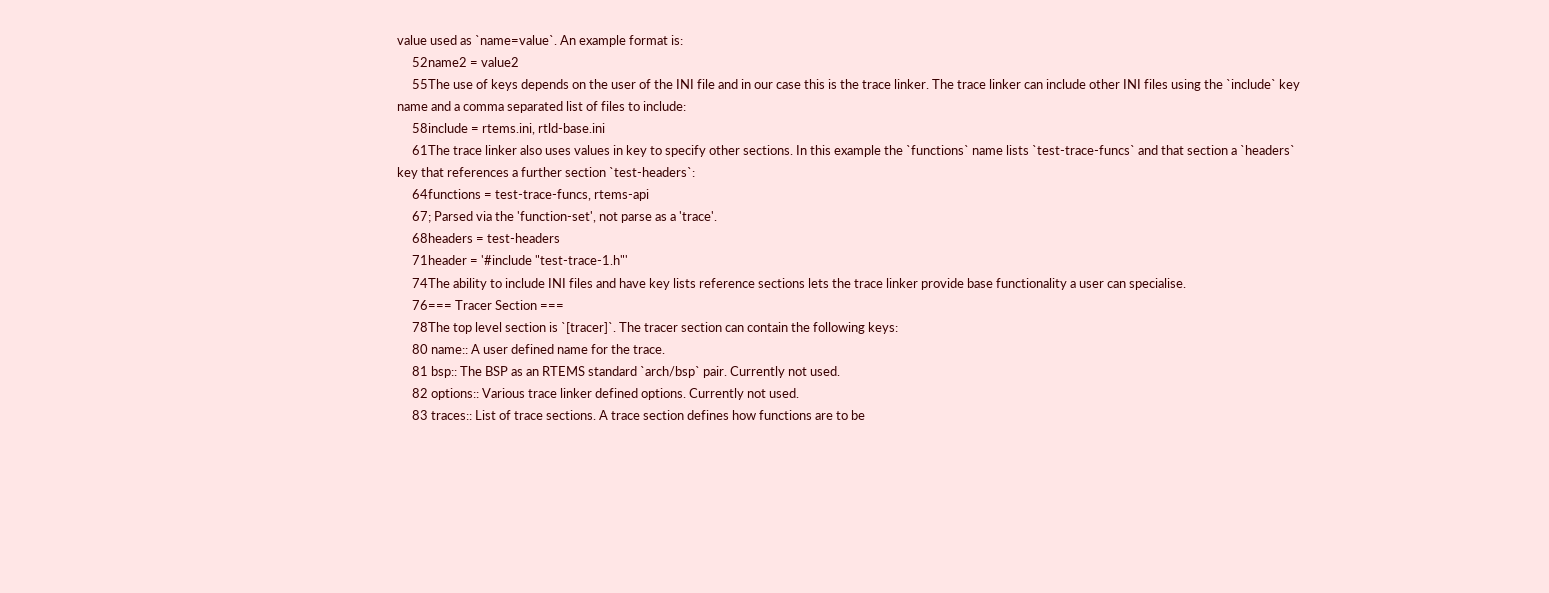value used as `name=value`. An example format is:
     52name2 = value2
     55The use of keys depends on the user of the INI file and in our case this is the trace linker. The trace linker can include other INI files using the `include` key name and a comma separated list of files to include:
     58include = rtems.ini, rtld-base.ini
     61The trace linker also uses values in key to specify other sections. In this example the `functions` name lists `test-trace-funcs` and that section a `headers` key that references a further section `test-headers`:
     64functions = test-trace-funcs, rtems-api
     67; Parsed via the 'function-set', not parse as a 'trace'.
     68headers = test-headers
     71header = '#include "test-trace-1.h"'
     74The ability to include INI files and have key lists reference sections lets the trace linker provide base functionality a user can specialise.
     76=== Tracer Section ===
     78The top level section is `[tracer]`. The tracer section can contain the following keys:
     80 name:: A user defined name for the trace.
     81 bsp:: The BSP as an RTEMS standard `arch/bsp` pair. Currently not used.
     82 options:: Various trace linker defined options. Currently not used.
     83 traces:: List of trace sections. A trace section defines how functions are to be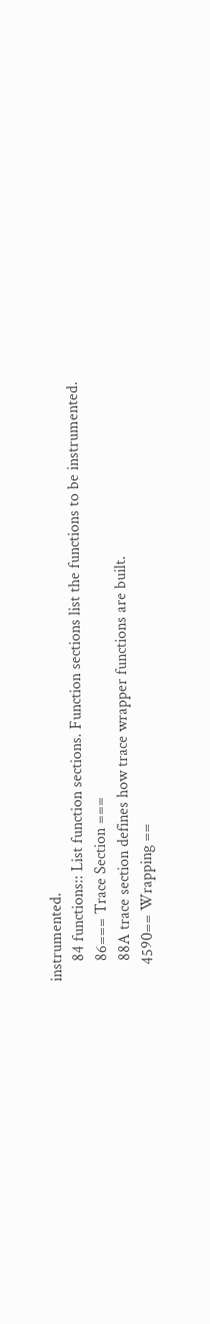instrumented.
     84 functions:: List function sections. Function sections list the functions to be instrumented.
     86=== Trace Section ===
     88A trace section defines how trace wrapper functions are built.
    4590== Wrapping ==